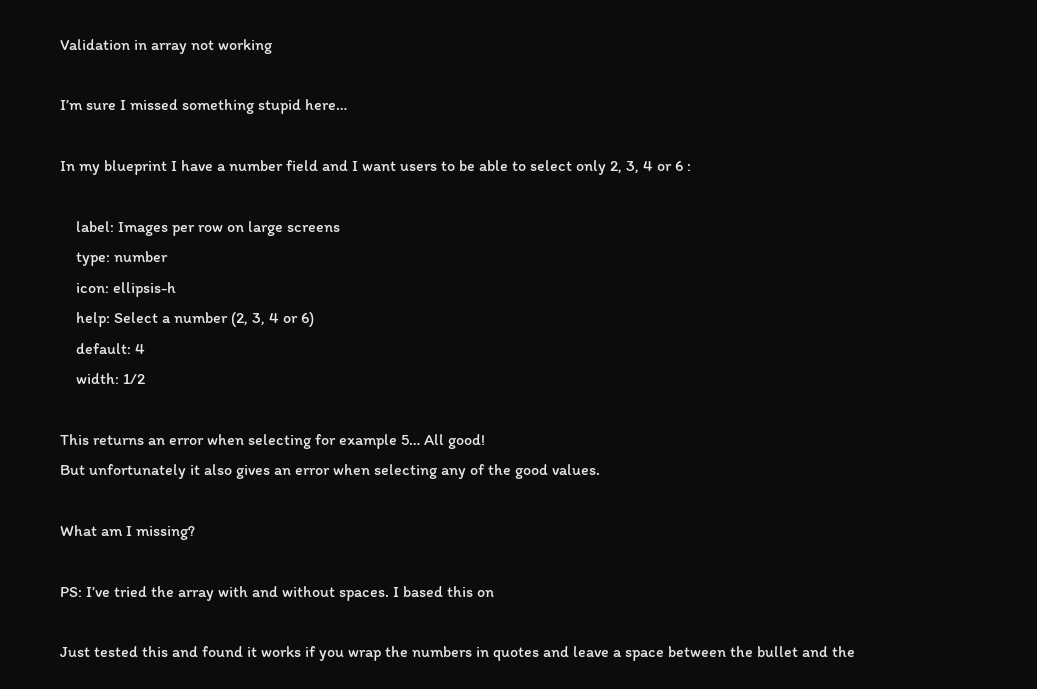Validation in array not working

I’m sure I missed something stupid here…

In my blueprint I have a number field and I want users to be able to select only 2, 3, 4 or 6 :

    label: Images per row on large screens
    type: number
    icon: ellipsis-h
    help: Select a number (2, 3, 4 or 6)
    default: 4
    width: 1/2

This returns an error when selecting for example 5… All good!
But unfortunately it also gives an error when selecting any of the good values.

What am I missing?

PS: I’ve tried the array with and without spaces. I based this on

Just tested this and found it works if you wrap the numbers in quotes and leave a space between the bullet and the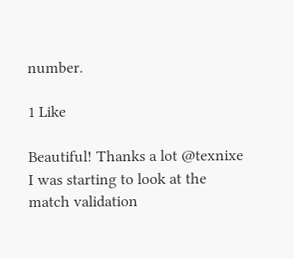number.

1 Like

Beautiful! Thanks a lot @texnixe
I was starting to look at the match validation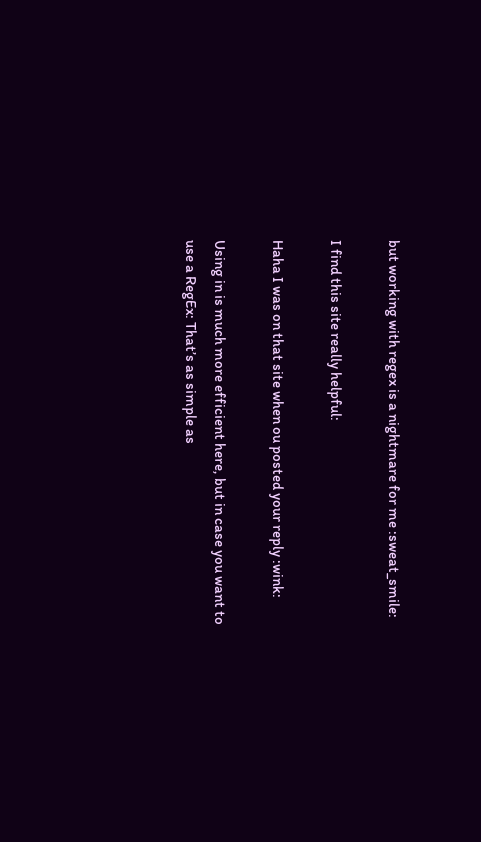but working with regex is a nightmare for me :sweat_smile:

I find this site really helpful:

Haha I was on that site when ou posted your reply :wink:

Using in is much more efficient here, but in case you want to use a RegEx: That’s as simple as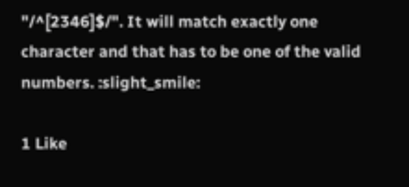"/^[2346]$/". It will match exactly one character and that has to be one of the valid numbers. :slight_smile:

1 Like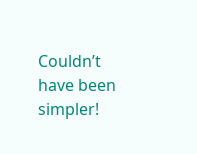Couldn’t have been simpler!